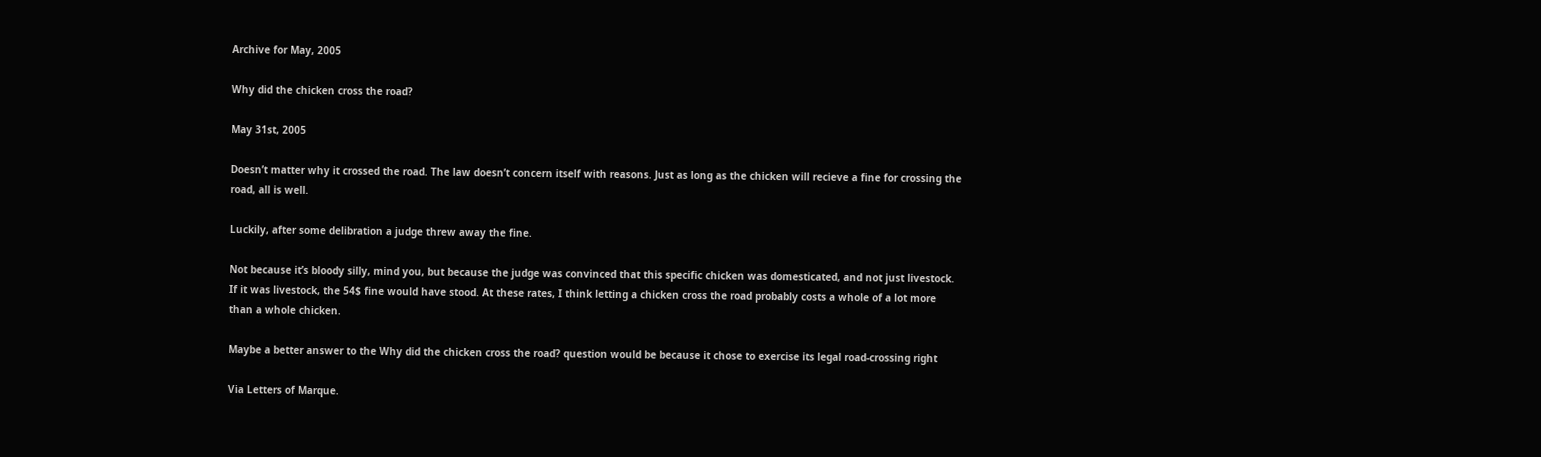Archive for May, 2005

Why did the chicken cross the road?

May 31st, 2005

Doesn’t matter why it crossed the road. The law doesn’t concern itself with reasons. Just as long as the chicken will recieve a fine for crossing the road, all is well.

Luckily, after some delibration a judge threw away the fine.

Not because it’s bloody silly, mind you, but because the judge was convinced that this specific chicken was domesticated, and not just livestock. If it was livestock, the 54$ fine would have stood. At these rates, I think letting a chicken cross the road probably costs a whole of a lot more than a whole chicken.

Maybe a better answer to the Why did the chicken cross the road? question would be because it chose to exercise its legal road-crossing right

Via Letters of Marque.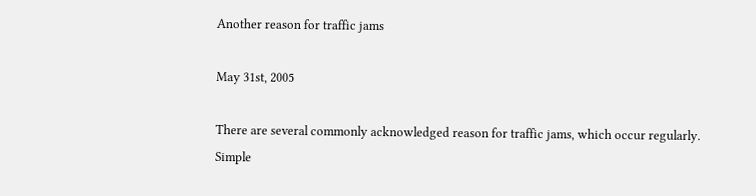Another reason for traffic jams

May 31st, 2005

There are several commonly acknowledged reason for traffic jams, which occur regularly. Simple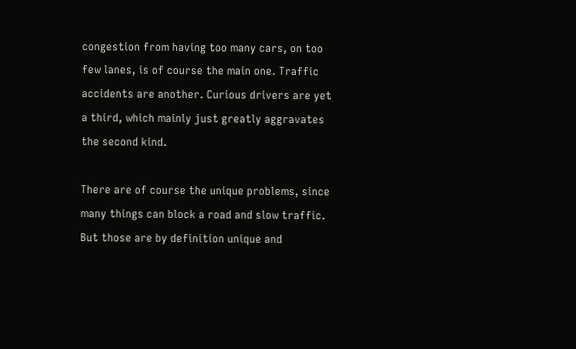congestion from having too many cars, on too few lanes, is of course the main one. Traffic accidents are another. Curious drivers are yet a third, which mainly just greatly aggravates the second kind.

There are of course the unique problems, since many things can block a road and slow traffic. But those are by definition unique and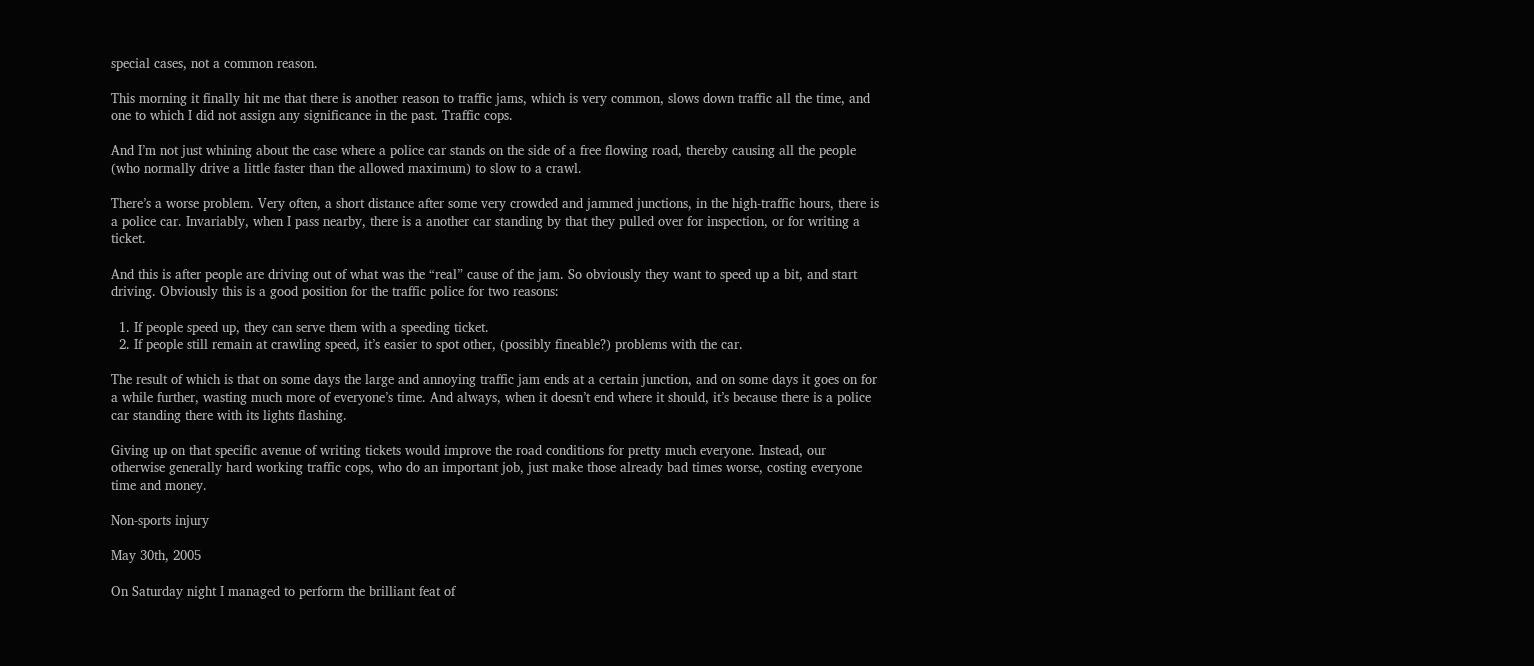special cases, not a common reason.

This morning it finally hit me that there is another reason to traffic jams, which is very common, slows down traffic all the time, and one to which I did not assign any significance in the past. Traffic cops.

And I’m not just whining about the case where a police car stands on the side of a free flowing road, thereby causing all the people (who normally drive a little faster than the allowed maximum) to slow to a crawl.

There’s a worse problem. Very often, a short distance after some very crowded and jammed junctions, in the high-traffic hours, there is a police car. Invariably, when I pass nearby, there is a another car standing by that they pulled over for inspection, or for writing a ticket.

And this is after people are driving out of what was the “real” cause of the jam. So obviously they want to speed up a bit, and start driving. Obviously this is a good position for the traffic police for two reasons:

  1. If people speed up, they can serve them with a speeding ticket.
  2. If people still remain at crawling speed, it’s easier to spot other, (possibly fineable?) problems with the car.

The result of which is that on some days the large and annoying traffic jam ends at a certain junction, and on some days it goes on for a while further, wasting much more of everyone’s time. And always, when it doesn’t end where it should, it’s because there is a police car standing there with its lights flashing.

Giving up on that specific avenue of writing tickets would improve the road conditions for pretty much everyone. Instead, our otherwise generally hard working traffic cops, who do an important job, just make those already bad times worse, costing everyone time and money.

Non-sports injury

May 30th, 2005

On Saturday night I managed to perform the brilliant feat of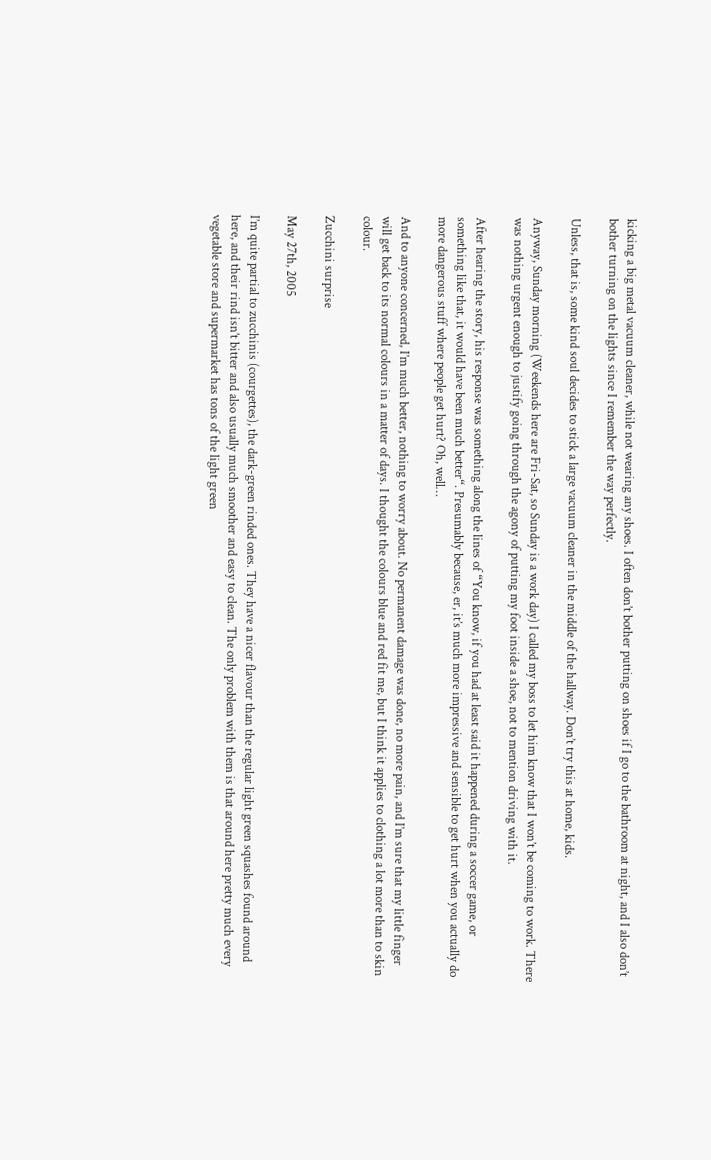kicking a big metal vacuum cleaner, while not wearing any shoes. I often don’t bother putting on shoes if I go to the bathroom at night, and I also don’t bother turning on the lights since I remember the way perfectly.

Unless, that is, some kind soul decides to stick a large vacuum cleaner in the middle of the hallway. Don’t try this at home, kids.

Anyway, Sunday morning (Weekends here are Fri-Sat, so Sunday is a work day) I called my boss to let him know that I won’t be coming to work. There was nothing urgent enough to justify going through the agony of putting my foot inside a shoe, not to mention driving with it.

After hearing the story, his response was something along the lines of “You know, if you had at least said it happened during a soccer game, or something like that, it would have been much better“. Presumably because, er, it’s much more impressive and sensible to get hurt when you actually do more dangerous stuff where people get hurt? Oh, well…

And to anyone concerned, I’m much better, nothing to worry about. No permanent damage was done, no more pain, and I’m sure that my little finger will get back to its normal colours in a matter of days. I thought the colours blue and red fit me, but I think it applies to clothing a lot more than to skin colour.

Zucchini surprise

May 27th, 2005

I’m quite partial to zucchinis (courgettes), the dark-green rinded ones. They have a nicer flavour than the regular light green squashes found around here, and their rind isn’t bitter and also usually much smoother and easy to clean. The only problem with them is that around here pretty much every vegetable store and supermarket has tons of the light green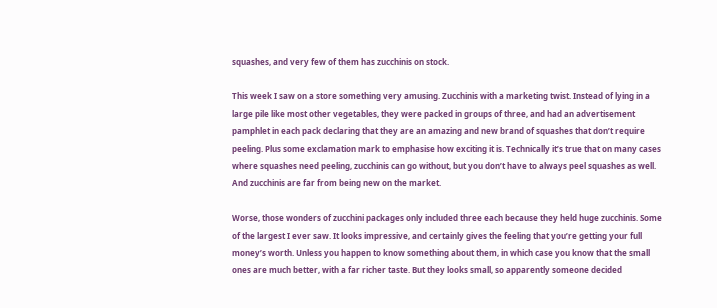squashes, and very few of them has zucchinis on stock.

This week I saw on a store something very amusing. Zucchinis with a marketing twist. Instead of lying in a large pile like most other vegetables, they were packed in groups of three, and had an advertisement pamphlet in each pack declaring that they are an amazing and new brand of squashes that don’t require peeling. Plus some exclamation mark to emphasise how exciting it is. Technically it’s true that on many cases where squashes need peeling, zucchinis can go without, but you don’t have to always peel squashes as well. And zucchinis are far from being new on the market.

Worse, those wonders of zucchini packages only included three each because they held huge zucchinis. Some of the largest I ever saw. It looks impressive, and certainly gives the feeling that you’re getting your full money’s worth. Unless you happen to know something about them, in which case you know that the small ones are much better, with a far richer taste. But they looks small, so apparently someone decided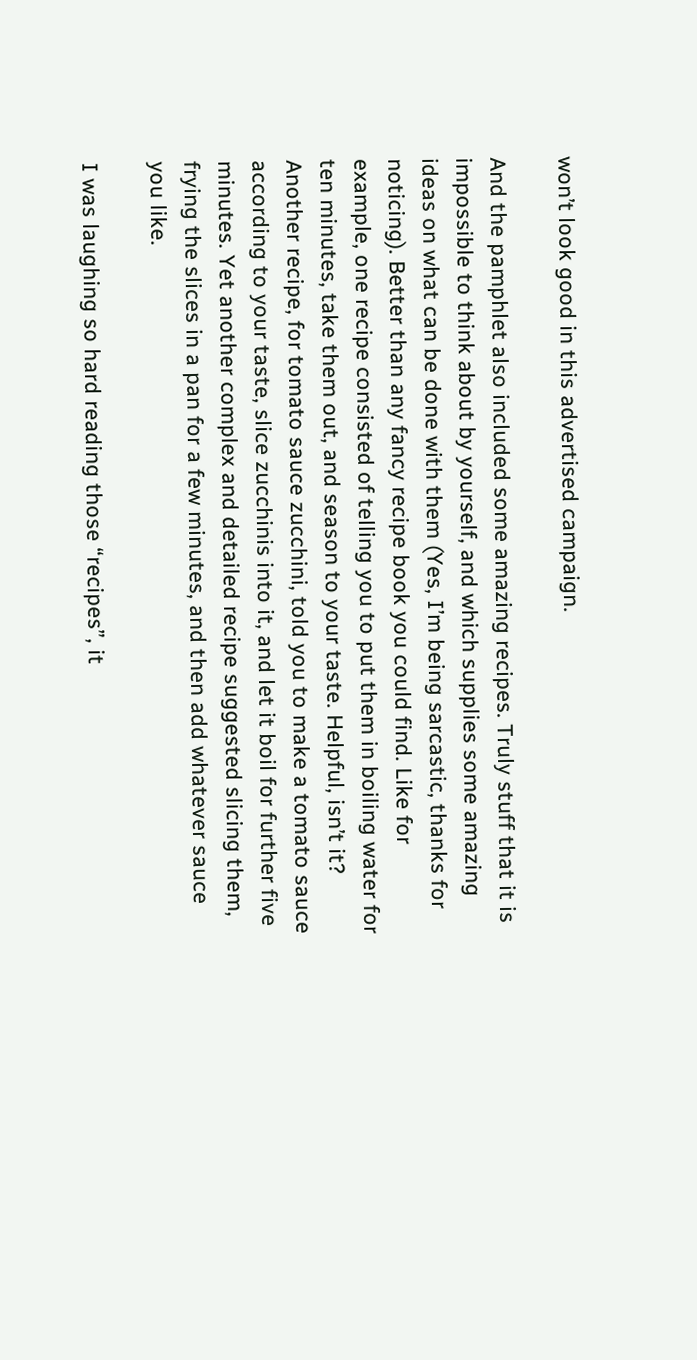won’t look good in this advertised campaign.

And the pamphlet also included some amazing recipes. Truly stuff that it is impossible to think about by yourself, and which supplies some amazing ideas on what can be done with them (Yes, I’m being sarcastic, thanks for noticing). Better than any fancy recipe book you could find. Like for example, one recipe consisted of telling you to put them in boiling water for ten minutes, take them out, and season to your taste. Helpful, isn’t it? Another recipe, for tomato sauce zucchini, told you to make a tomato sauce according to your taste, slice zucchinis into it, and let it boil for further five minutes. Yet another complex and detailed recipe suggested slicing them, frying the slices in a pan for a few minutes, and then add whatever sauce you like.

I was laughing so hard reading those “recipes”, it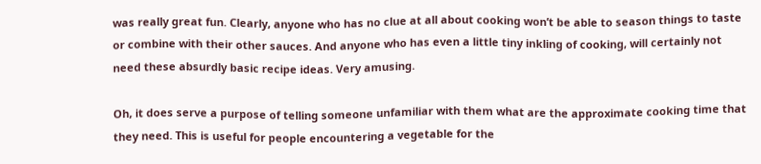was really great fun. Clearly, anyone who has no clue at all about cooking won’t be able to season things to taste or combine with their other sauces. And anyone who has even a little tiny inkling of cooking, will certainly not need these absurdly basic recipe ideas. Very amusing.

Oh, it does serve a purpose of telling someone unfamiliar with them what are the approximate cooking time that they need. This is useful for people encountering a vegetable for the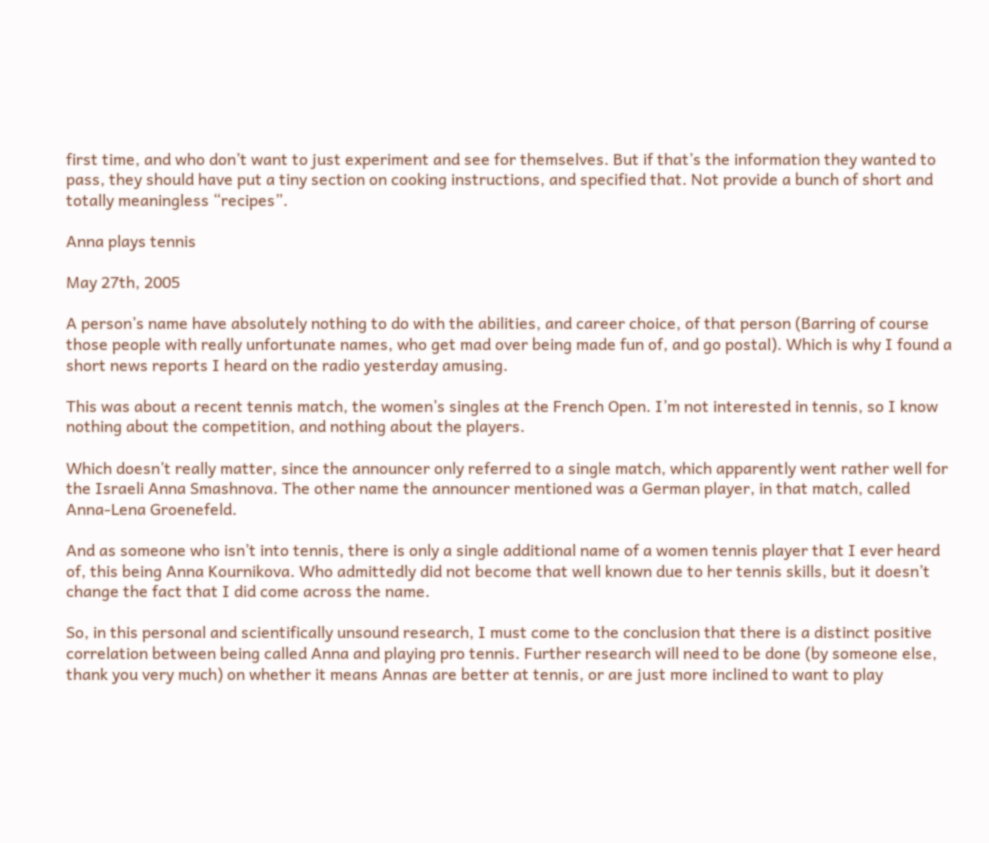first time, and who don’t want to just experiment and see for themselves. But if that’s the information they wanted to pass, they should have put a tiny section on cooking instructions, and specified that. Not provide a bunch of short and totally meaningless “recipes”.

Anna plays tennis

May 27th, 2005

A person’s name have absolutely nothing to do with the abilities, and career choice, of that person (Barring of course those people with really unfortunate names, who get mad over being made fun of, and go postal). Which is why I found a short news reports I heard on the radio yesterday amusing.

This was about a recent tennis match, the women’s singles at the French Open. I’m not interested in tennis, so I know nothing about the competition, and nothing about the players.

Which doesn’t really matter, since the announcer only referred to a single match, which apparently went rather well for the Israeli Anna Smashnova. The other name the announcer mentioned was a German player, in that match, called Anna-Lena Groenefeld.

And as someone who isn’t into tennis, there is only a single additional name of a women tennis player that I ever heard of, this being Anna Kournikova. Who admittedly did not become that well known due to her tennis skills, but it doesn’t change the fact that I did come across the name.

So, in this personal and scientifically unsound research, I must come to the conclusion that there is a distinct positive correlation between being called Anna and playing pro tennis. Further research will need to be done (by someone else, thank you very much) on whether it means Annas are better at tennis, or are just more inclined to want to play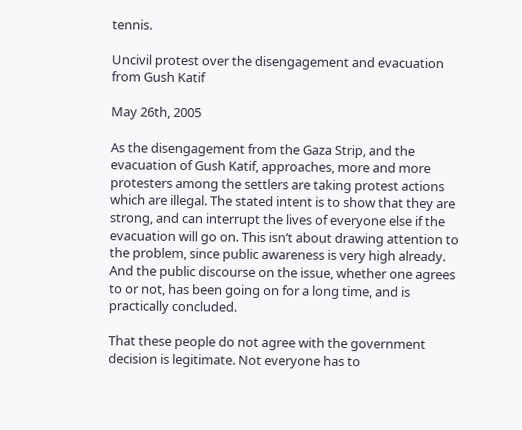tennis.

Uncivil protest over the disengagement and evacuation from Gush Katif

May 26th, 2005

As the disengagement from the Gaza Strip, and the evacuation of Gush Katif, approaches, more and more protesters among the settlers are taking protest actions which are illegal. The stated intent is to show that they are strong, and can interrupt the lives of everyone else if the evacuation will go on. This isn’t about drawing attention to the problem, since public awareness is very high already. And the public discourse on the issue, whether one agrees to or not, has been going on for a long time, and is practically concluded.

That these people do not agree with the government decision is legitimate. Not everyone has to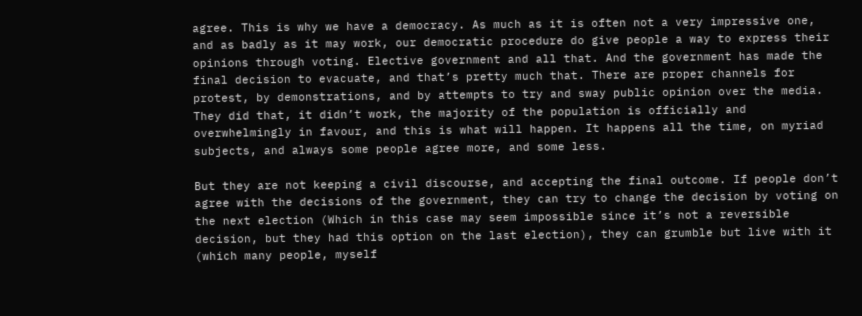agree. This is why we have a democracy. As much as it is often not a very impressive one, and as badly as it may work, our democratic procedure do give people a way to express their opinions through voting. Elective government and all that. And the government has made the final decision to evacuate, and that’s pretty much that. There are proper channels for protest, by demonstrations, and by attempts to try and sway public opinion over the media. They did that, it didn’t work, the majority of the population is officially and overwhelmingly in favour, and this is what will happen. It happens all the time, on myriad subjects, and always some people agree more, and some less.

But they are not keeping a civil discourse, and accepting the final outcome. If people don’t agree with the decisions of the government, they can try to change the decision by voting on the next election (Which in this case may seem impossible since it’s not a reversible decision, but they had this option on the last election), they can grumble but live with it (which many people, myself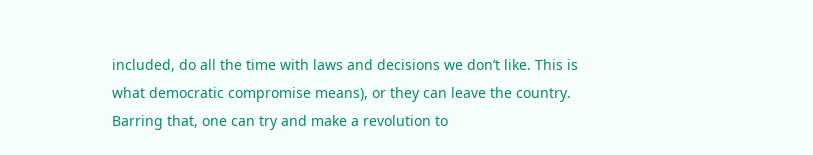included, do all the time with laws and decisions we don’t like. This is what democratic compromise means), or they can leave the country. Barring that, one can try and make a revolution to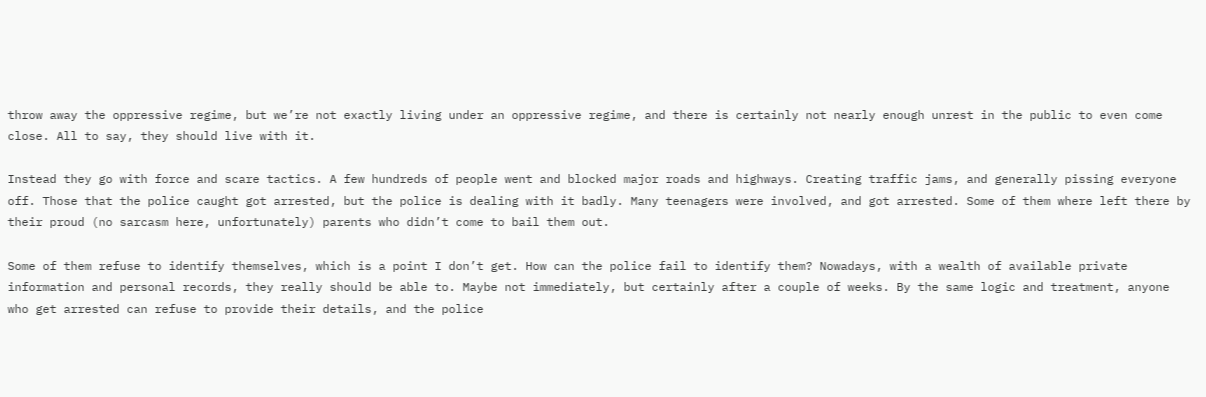throw away the oppressive regime, but we’re not exactly living under an oppressive regime, and there is certainly not nearly enough unrest in the public to even come close. All to say, they should live with it.

Instead they go with force and scare tactics. A few hundreds of people went and blocked major roads and highways. Creating traffic jams, and generally pissing everyone off. Those that the police caught got arrested, but the police is dealing with it badly. Many teenagers were involved, and got arrested. Some of them where left there by their proud (no sarcasm here, unfortunately) parents who didn’t come to bail them out.

Some of them refuse to identify themselves, which is a point I don’t get. How can the police fail to identify them? Nowadays, with a wealth of available private information and personal records, they really should be able to. Maybe not immediately, but certainly after a couple of weeks. By the same logic and treatment, anyone who get arrested can refuse to provide their details, and the police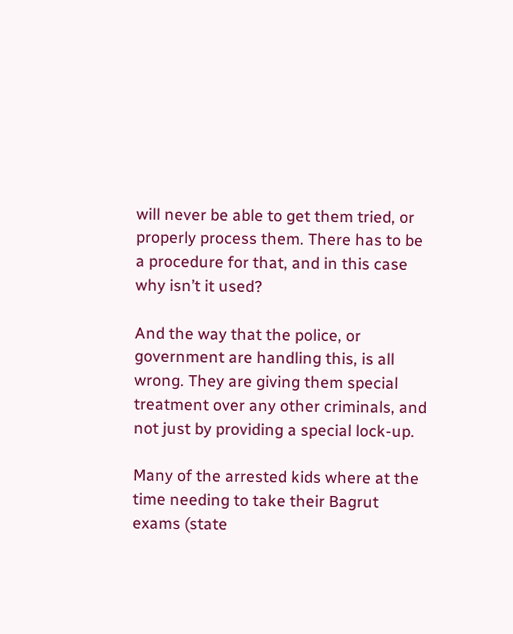will never be able to get them tried, or properly process them. There has to be a procedure for that, and in this case why isn’t it used?

And the way that the police, or government are handling this, is all wrong. They are giving them special treatment over any other criminals, and not just by providing a special lock-up.

Many of the arrested kids where at the time needing to take their Bagrut exams (state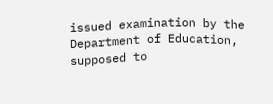issued examination by the Department of Education, supposed to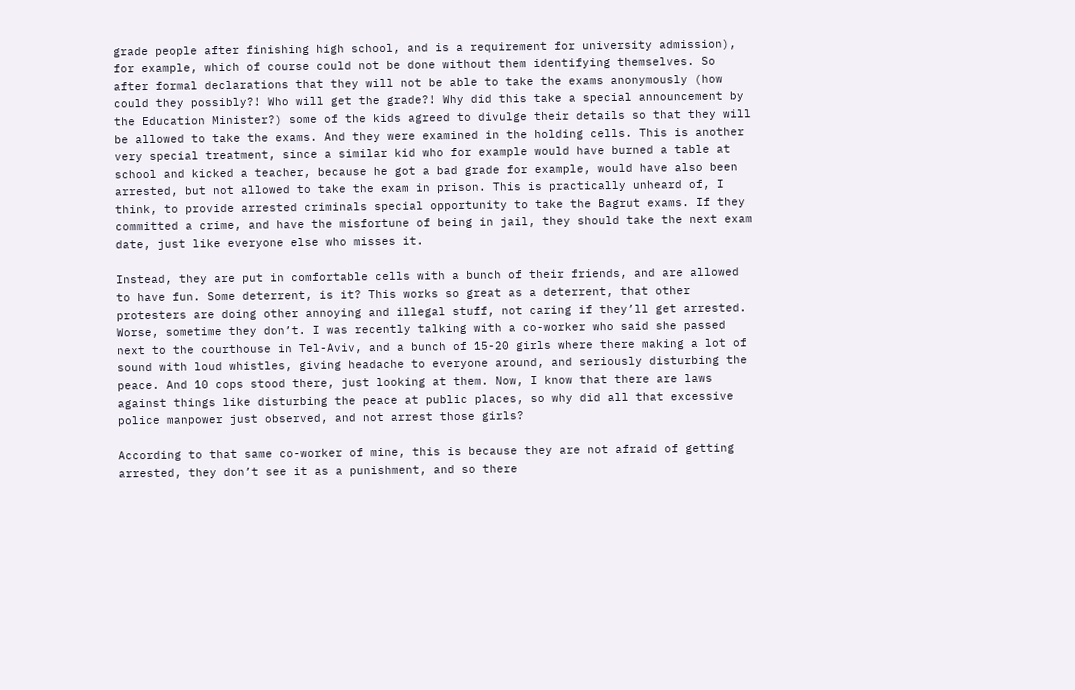grade people after finishing high school, and is a requirement for university admission), for example, which of course could not be done without them identifying themselves. So after formal declarations that they will not be able to take the exams anonymously (how could they possibly?! Who will get the grade?! Why did this take a special announcement by the Education Minister?) some of the kids agreed to divulge their details so that they will be allowed to take the exams. And they were examined in the holding cells. This is another very special treatment, since a similar kid who for example would have burned a table at school and kicked a teacher, because he got a bad grade for example, would have also been arrested, but not allowed to take the exam in prison. This is practically unheard of, I think, to provide arrested criminals special opportunity to take the Bagrut exams. If they committed a crime, and have the misfortune of being in jail, they should take the next exam date, just like everyone else who misses it.

Instead, they are put in comfortable cells with a bunch of their friends, and are allowed to have fun. Some deterrent, is it? This works so great as a deterrent, that other protesters are doing other annoying and illegal stuff, not caring if they’ll get arrested. Worse, sometime they don’t. I was recently talking with a co-worker who said she passed next to the courthouse in Tel-Aviv, and a bunch of 15-20 girls where there making a lot of sound with loud whistles, giving headache to everyone around, and seriously disturbing the peace. And 10 cops stood there, just looking at them. Now, I know that there are laws against things like disturbing the peace at public places, so why did all that excessive police manpower just observed, and not arrest those girls?

According to that same co-worker of mine, this is because they are not afraid of getting arrested, they don’t see it as a punishment, and so there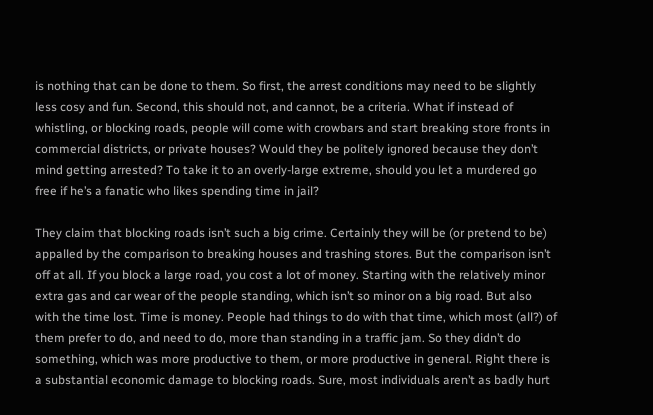is nothing that can be done to them. So first, the arrest conditions may need to be slightly less cosy and fun. Second, this should not, and cannot, be a criteria. What if instead of whistling, or blocking roads, people will come with crowbars and start breaking store fronts in commercial districts, or private houses? Would they be politely ignored because they don’t mind getting arrested? To take it to an overly-large extreme, should you let a murdered go free if he’s a fanatic who likes spending time in jail?

They claim that blocking roads isn’t such a big crime. Certainly they will be (or pretend to be) appalled by the comparison to breaking houses and trashing stores. But the comparison isn’t off at all. If you block a large road, you cost a lot of money. Starting with the relatively minor extra gas and car wear of the people standing, which isn’t so minor on a big road. But also with the time lost. Time is money. People had things to do with that time, which most (all?) of them prefer to do, and need to do, more than standing in a traffic jam. So they didn’t do something, which was more productive to them, or more productive in general. Right there is a substantial economic damage to blocking roads. Sure, most individuals aren’t as badly hurt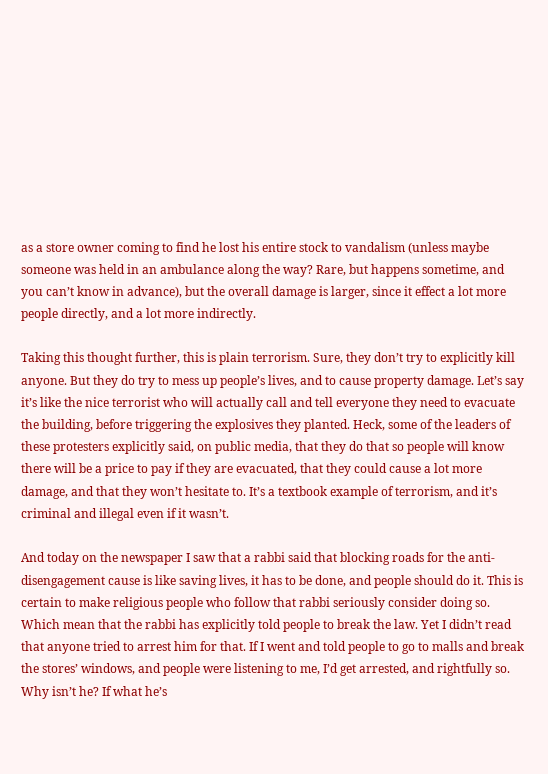as a store owner coming to find he lost his entire stock to vandalism (unless maybe someone was held in an ambulance along the way? Rare, but happens sometime, and you can’t know in advance), but the overall damage is larger, since it effect a lot more people directly, and a lot more indirectly.

Taking this thought further, this is plain terrorism. Sure, they don’t try to explicitly kill anyone. But they do try to mess up people’s lives, and to cause property damage. Let’s say it’s like the nice terrorist who will actually call and tell everyone they need to evacuate the building, before triggering the explosives they planted. Heck, some of the leaders of these protesters explicitly said, on public media, that they do that so people will know there will be a price to pay if they are evacuated, that they could cause a lot more damage, and that they won’t hesitate to. It’s a textbook example of terrorism, and it’s criminal and illegal even if it wasn’t.

And today on the newspaper I saw that a rabbi said that blocking roads for the anti-disengagement cause is like saving lives, it has to be done, and people should do it. This is certain to make religious people who follow that rabbi seriously consider doing so. Which mean that the rabbi has explicitly told people to break the law. Yet I didn’t read that anyone tried to arrest him for that. If I went and told people to go to malls and break the stores’ windows, and people were listening to me, I’d get arrested, and rightfully so. Why isn’t he? If what he’s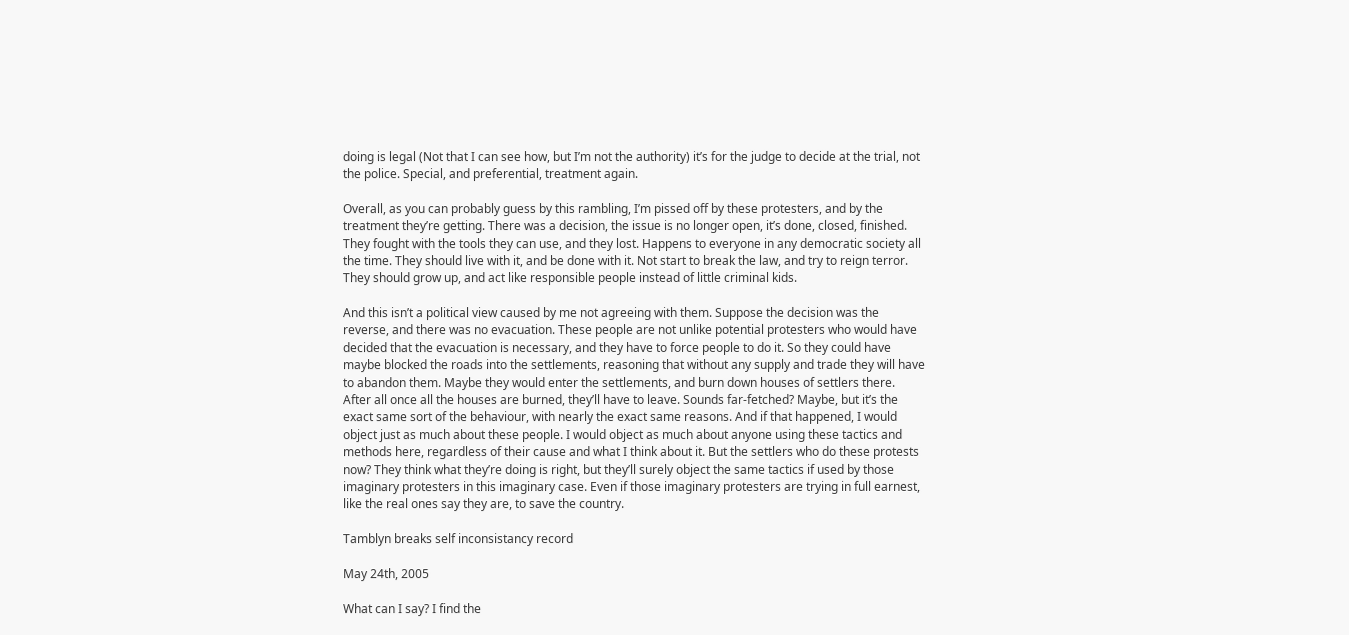doing is legal (Not that I can see how, but I’m not the authority) it’s for the judge to decide at the trial, not the police. Special, and preferential, treatment again.

Overall, as you can probably guess by this rambling, I’m pissed off by these protesters, and by the treatment they’re getting. There was a decision, the issue is no longer open, it’s done, closed, finished. They fought with the tools they can use, and they lost. Happens to everyone in any democratic society all the time. They should live with it, and be done with it. Not start to break the law, and try to reign terror. They should grow up, and act like responsible people instead of little criminal kids.

And this isn’t a political view caused by me not agreeing with them. Suppose the decision was the reverse, and there was no evacuation. These people are not unlike potential protesters who would have decided that the evacuation is necessary, and they have to force people to do it. So they could have maybe blocked the roads into the settlements, reasoning that without any supply and trade they will have to abandon them. Maybe they would enter the settlements, and burn down houses of settlers there. After all once all the houses are burned, they’ll have to leave. Sounds far-fetched? Maybe, but it’s the exact same sort of the behaviour, with nearly the exact same reasons. And if that happened, I would object just as much about these people. I would object as much about anyone using these tactics and methods here, regardless of their cause and what I think about it. But the settlers who do these protests now? They think what they’re doing is right, but they’ll surely object the same tactics if used by those imaginary protesters in this imaginary case. Even if those imaginary protesters are trying in full earnest, like the real ones say they are, to save the country.

Tamblyn breaks self inconsistancy record

May 24th, 2005

What can I say? I find the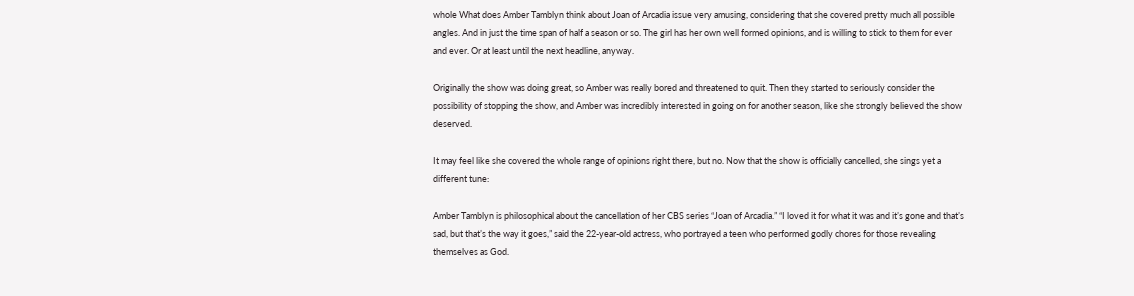whole What does Amber Tamblyn think about Joan of Arcadia issue very amusing, considering that she covered pretty much all possible angles. And in just the time span of half a season or so. The girl has her own well formed opinions, and is willing to stick to them for ever and ever. Or at least until the next headline, anyway.

Originally the show was doing great, so Amber was really bored and threatened to quit. Then they started to seriously consider the possibility of stopping the show, and Amber was incredibly interested in going on for another season, like she strongly believed the show deserved.

It may feel like she covered the whole range of opinions right there, but no. Now that the show is officially cancelled, she sings yet a different tune:

Amber Tamblyn is philosophical about the cancellation of her CBS series “Joan of Arcadia.” “I loved it for what it was and it’s gone and that’s sad, but that’s the way it goes,” said the 22-year-old actress, who portrayed a teen who performed godly chores for those revealing themselves as God.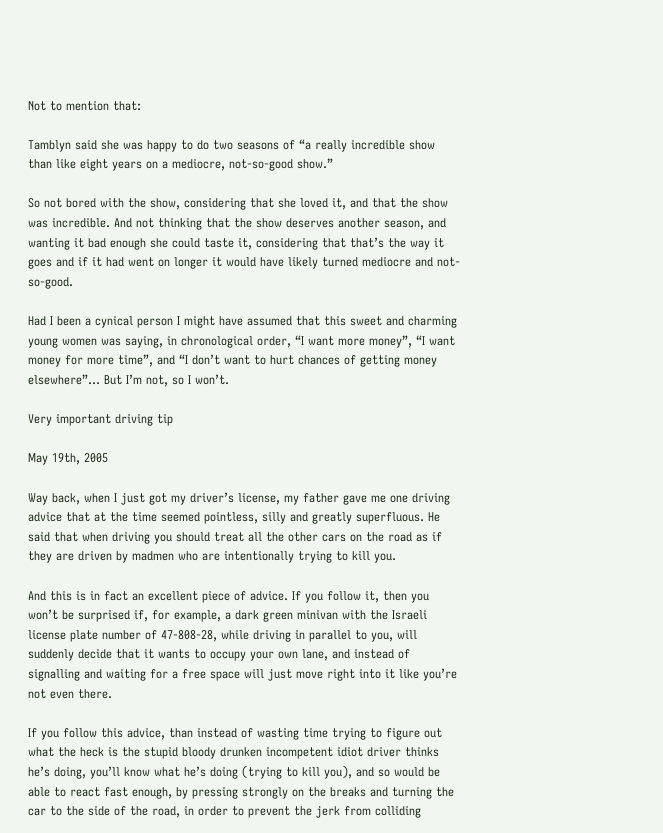Not to mention that:

Tamblyn said she was happy to do two seasons of “a really incredible show than like eight years on a mediocre, not-so-good show.”

So not bored with the show, considering that she loved it, and that the show was incredible. And not thinking that the show deserves another season, and wanting it bad enough she could taste it, considering that that’s the way it goes and if it had went on longer it would have likely turned mediocre and not-so-good.

Had I been a cynical person I might have assumed that this sweet and charming young women was saying, in chronological order, “I want more money”, “I want money for more time”, and “I don’t want to hurt chances of getting money elsewhere”… But I’m not, so I won’t.

Very important driving tip

May 19th, 2005

Way back, when I just got my driver’s license, my father gave me one driving advice that at the time seemed pointless, silly and greatly superfluous. He said that when driving you should treat all the other cars on the road as if they are driven by madmen who are intentionally trying to kill you.

And this is in fact an excellent piece of advice. If you follow it, then you won’t be surprised if, for example, a dark green minivan with the Israeli license plate number of 47-808-28, while driving in parallel to you, will suddenly decide that it wants to occupy your own lane, and instead of signalling and waiting for a free space will just move right into it like you’re not even there.

If you follow this advice, than instead of wasting time trying to figure out what the heck is the stupid bloody drunken incompetent idiot driver thinks he’s doing, you’ll know what he’s doing (trying to kill you), and so would be able to react fast enough, by pressing strongly on the breaks and turning the car to the side of the road, in order to prevent the jerk from colliding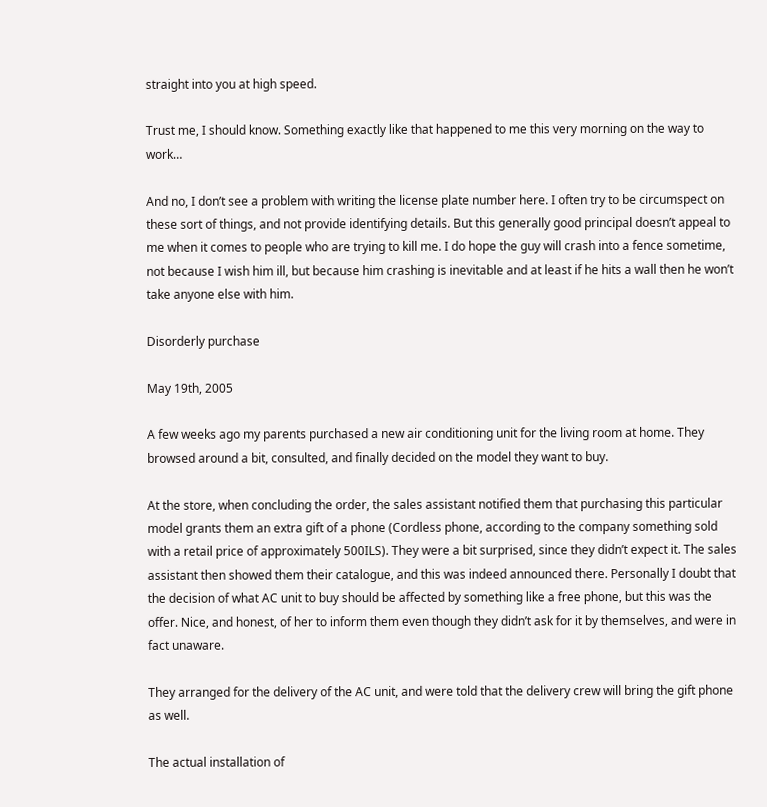straight into you at high speed.

Trust me, I should know. Something exactly like that happened to me this very morning on the way to work…

And no, I don’t see a problem with writing the license plate number here. I often try to be circumspect on these sort of things, and not provide identifying details. But this generally good principal doesn’t appeal to me when it comes to people who are trying to kill me. I do hope the guy will crash into a fence sometime, not because I wish him ill, but because him crashing is inevitable and at least if he hits a wall then he won’t take anyone else with him.

Disorderly purchase

May 19th, 2005

A few weeks ago my parents purchased a new air conditioning unit for the living room at home. They browsed around a bit, consulted, and finally decided on the model they want to buy.

At the store, when concluding the order, the sales assistant notified them that purchasing this particular model grants them an extra gift of a phone (Cordless phone, according to the company something sold with a retail price of approximately 500ILS). They were a bit surprised, since they didn’t expect it. The sales assistant then showed them their catalogue, and this was indeed announced there. Personally I doubt that the decision of what AC unit to buy should be affected by something like a free phone, but this was the offer. Nice, and honest, of her to inform them even though they didn’t ask for it by themselves, and were in fact unaware.

They arranged for the delivery of the AC unit, and were told that the delivery crew will bring the gift phone as well.

The actual installation of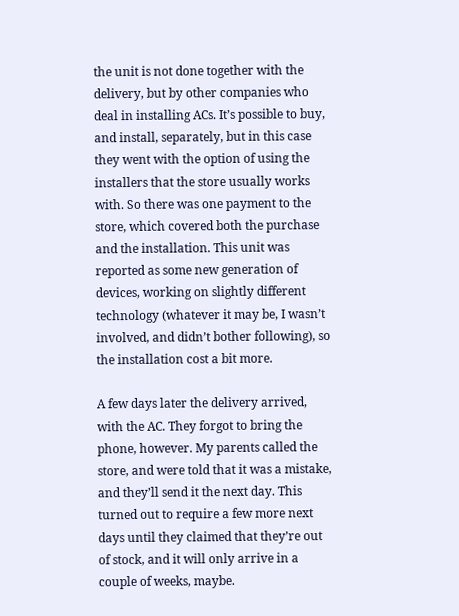the unit is not done together with the delivery, but by other companies who deal in installing ACs. It’s possible to buy, and install, separately, but in this case they went with the option of using the installers that the store usually works with. So there was one payment to the store, which covered both the purchase and the installation. This unit was reported as some new generation of devices, working on slightly different technology (whatever it may be, I wasn’t involved, and didn’t bother following), so the installation cost a bit more.

A few days later the delivery arrived, with the AC. They forgot to bring the phone, however. My parents called the store, and were told that it was a mistake, and they’ll send it the next day. This turned out to require a few more next days until they claimed that they’re out of stock, and it will only arrive in a couple of weeks, maybe.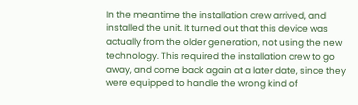In the meantime the installation crew arrived, and installed the unit. It turned out that this device was actually from the older generation, not using the new technology. This required the installation crew to go away, and come back again at a later date, since they were equipped to handle the wrong kind of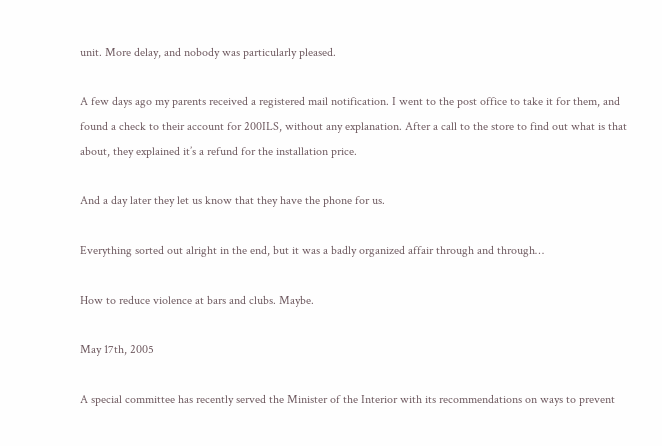unit. More delay, and nobody was particularly pleased.

A few days ago my parents received a registered mail notification. I went to the post office to take it for them, and found a check to their account for 200ILS, without any explanation. After a call to the store to find out what is that about, they explained it’s a refund for the installation price.

And a day later they let us know that they have the phone for us.

Everything sorted out alright in the end, but it was a badly organized affair through and through…

How to reduce violence at bars and clubs. Maybe.

May 17th, 2005

A special committee has recently served the Minister of the Interior with its recommendations on ways to prevent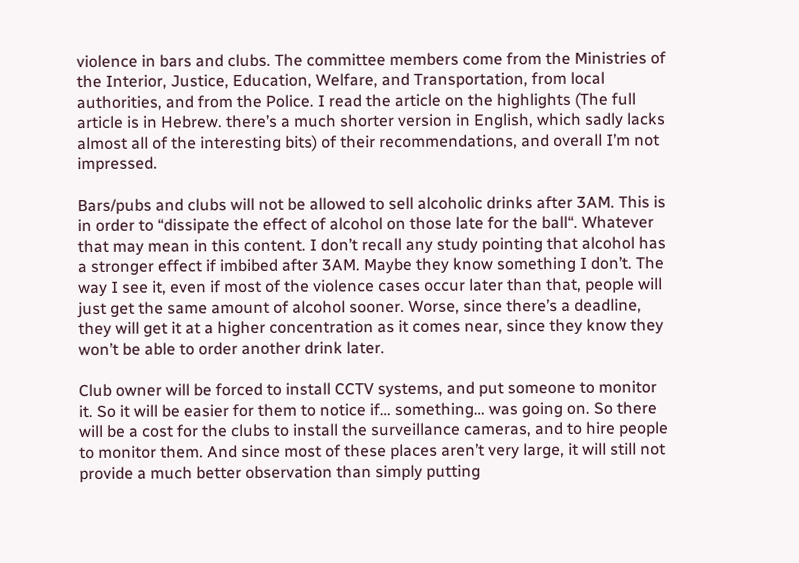violence in bars and clubs. The committee members come from the Ministries of the Interior, Justice, Education, Welfare, and Transportation, from local authorities, and from the Police. I read the article on the highlights (The full article is in Hebrew. there’s a much shorter version in English, which sadly lacks almost all of the interesting bits) of their recommendations, and overall I’m not impressed.

Bars/pubs and clubs will not be allowed to sell alcoholic drinks after 3AM. This is in order to “dissipate the effect of alcohol on those late for the ball“. Whatever that may mean in this content. I don’t recall any study pointing that alcohol has a stronger effect if imbibed after 3AM. Maybe they know something I don’t. The way I see it, even if most of the violence cases occur later than that, people will just get the same amount of alcohol sooner. Worse, since there’s a deadline, they will get it at a higher concentration as it comes near, since they know they won’t be able to order another drink later.

Club owner will be forced to install CCTV systems, and put someone to monitor it. So it will be easier for them to notice if… something… was going on. So there will be a cost for the clubs to install the surveillance cameras, and to hire people to monitor them. And since most of these places aren’t very large, it will still not provide a much better observation than simply putting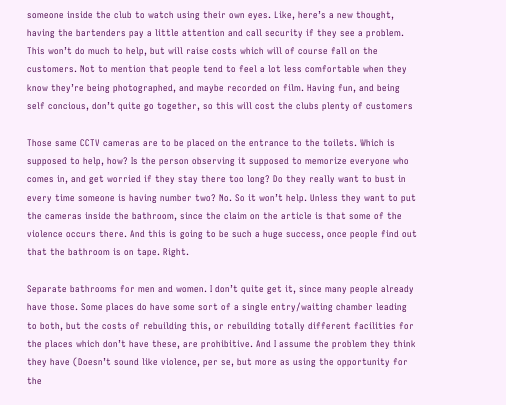someone inside the club to watch using their own eyes. Like, here’s a new thought, having the bartenders pay a little attention and call security if they see a problem. This won’t do much to help, but will raise costs which will of course fall on the customers. Not to mention that people tend to feel a lot less comfortable when they know they’re being photographed, and maybe recorded on film. Having fun, and being self concious, don’t quite go together, so this will cost the clubs plenty of customers

Those same CCTV cameras are to be placed on the entrance to the toilets. Which is supposed to help, how? Is the person observing it supposed to memorize everyone who comes in, and get worried if they stay there too long? Do they really want to bust in every time someone is having number two? No. So it won’t help. Unless they want to put the cameras inside the bathroom, since the claim on the article is that some of the violence occurs there. And this is going to be such a huge success, once people find out that the bathroom is on tape. Right.

Separate bathrooms for men and women. I don’t quite get it, since many people already have those. Some places do have some sort of a single entry/waiting chamber leading to both, but the costs of rebuilding this, or rebuilding totally different facilities for the places which don’t have these, are prohibitive. And I assume the problem they think they have (Doesn’t sound like violence, per se, but more as using the opportunity for the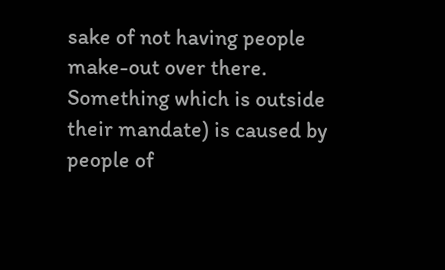sake of not having people make-out over there. Something which is outside their mandate) is caused by people of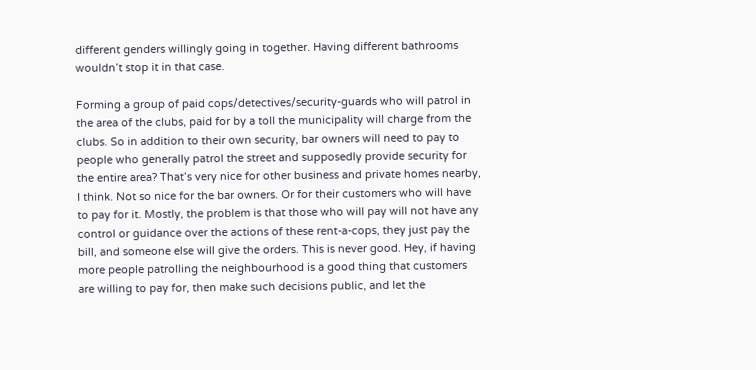different genders willingly going in together. Having different bathrooms wouldn’t stop it in that case.

Forming a group of paid cops/detectives/security-guards who will patrol in the area of the clubs, paid for by a toll the municipality will charge from the clubs. So in addition to their own security, bar owners will need to pay to people who generally patrol the street and supposedly provide security for the entire area? That’s very nice for other business and private homes nearby, I think. Not so nice for the bar owners. Or for their customers who will have to pay for it. Mostly, the problem is that those who will pay will not have any control or guidance over the actions of these rent-a-cops, they just pay the bill, and someone else will give the orders. This is never good. Hey, if having more people patrolling the neighbourhood is a good thing that customers are willing to pay for, then make such decisions public, and let the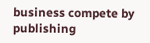business compete by publishing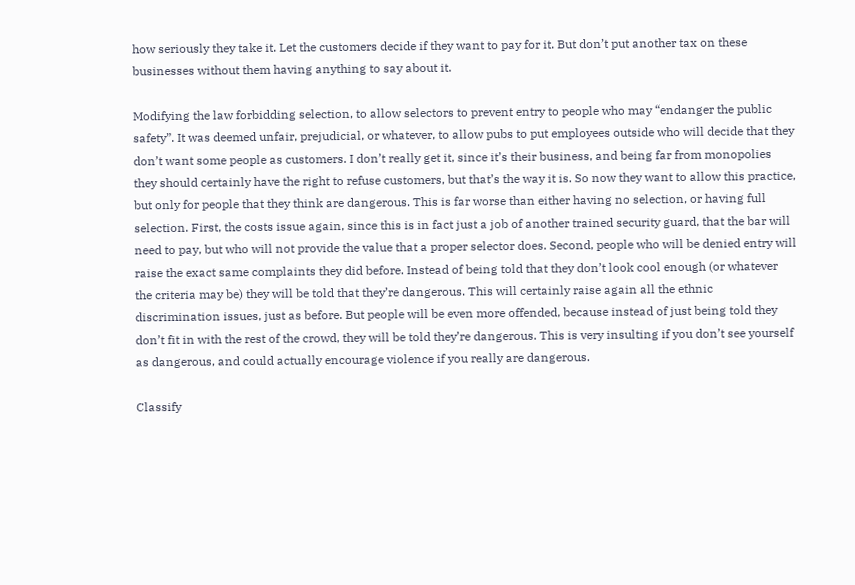how seriously they take it. Let the customers decide if they want to pay for it. But don’t put another tax on these businesses without them having anything to say about it.

Modifying the law forbidding selection, to allow selectors to prevent entry to people who may “endanger the public safety”. It was deemed unfair, prejudicial, or whatever, to allow pubs to put employees outside who will decide that they don’t want some people as customers. I don’t really get it, since it’s their business, and being far from monopolies they should certainly have the right to refuse customers, but that’s the way it is. So now they want to allow this practice, but only for people that they think are dangerous. This is far worse than either having no selection, or having full selection. First, the costs issue again, since this is in fact just a job of another trained security guard, that the bar will need to pay, but who will not provide the value that a proper selector does. Second, people who will be denied entry will raise the exact same complaints they did before. Instead of being told that they don’t look cool enough (or whatever the criteria may be) they will be told that they’re dangerous. This will certainly raise again all the ethnic discrimination issues, just as before. But people will be even more offended, because instead of just being told they don’t fit in with the rest of the crowd, they will be told they’re dangerous. This is very insulting if you don’t see yourself as dangerous, and could actually encourage violence if you really are dangerous.

Classify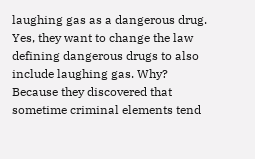laughing gas as a dangerous drug. Yes, they want to change the law defining dangerous drugs to also include laughing gas. Why? Because they discovered that sometime criminal elements tend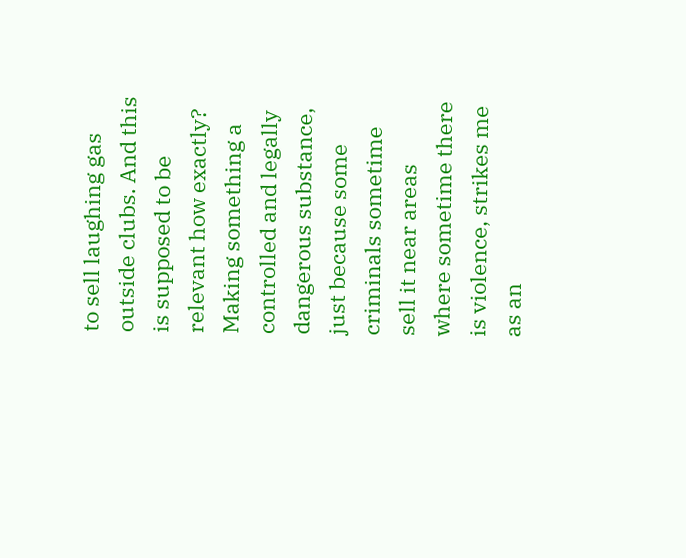to sell laughing gas outside clubs. And this is supposed to be relevant how exactly? Making something a controlled and legally dangerous substance, just because some criminals sometime sell it near areas where sometime there is violence, strikes me as an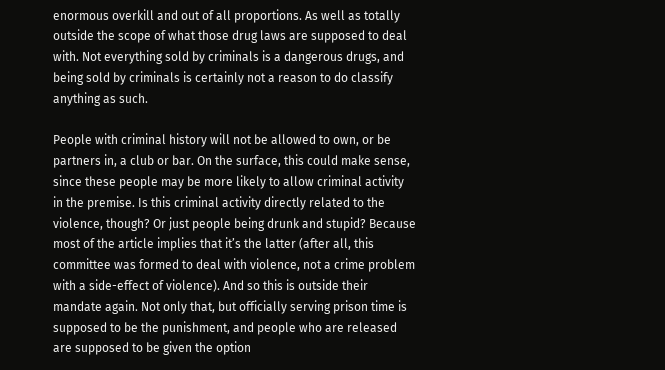enormous overkill and out of all proportions. As well as totally outside the scope of what those drug laws are supposed to deal with. Not everything sold by criminals is a dangerous drugs, and being sold by criminals is certainly not a reason to do classify anything as such.

People with criminal history will not be allowed to own, or be partners in, a club or bar. On the surface, this could make sense, since these people may be more likely to allow criminal activity in the premise. Is this criminal activity directly related to the violence, though? Or just people being drunk and stupid? Because most of the article implies that it’s the latter (after all, this committee was formed to deal with violence, not a crime problem with a side-effect of violence). And so this is outside their mandate again. Not only that, but officially serving prison time is supposed to be the punishment, and people who are released are supposed to be given the option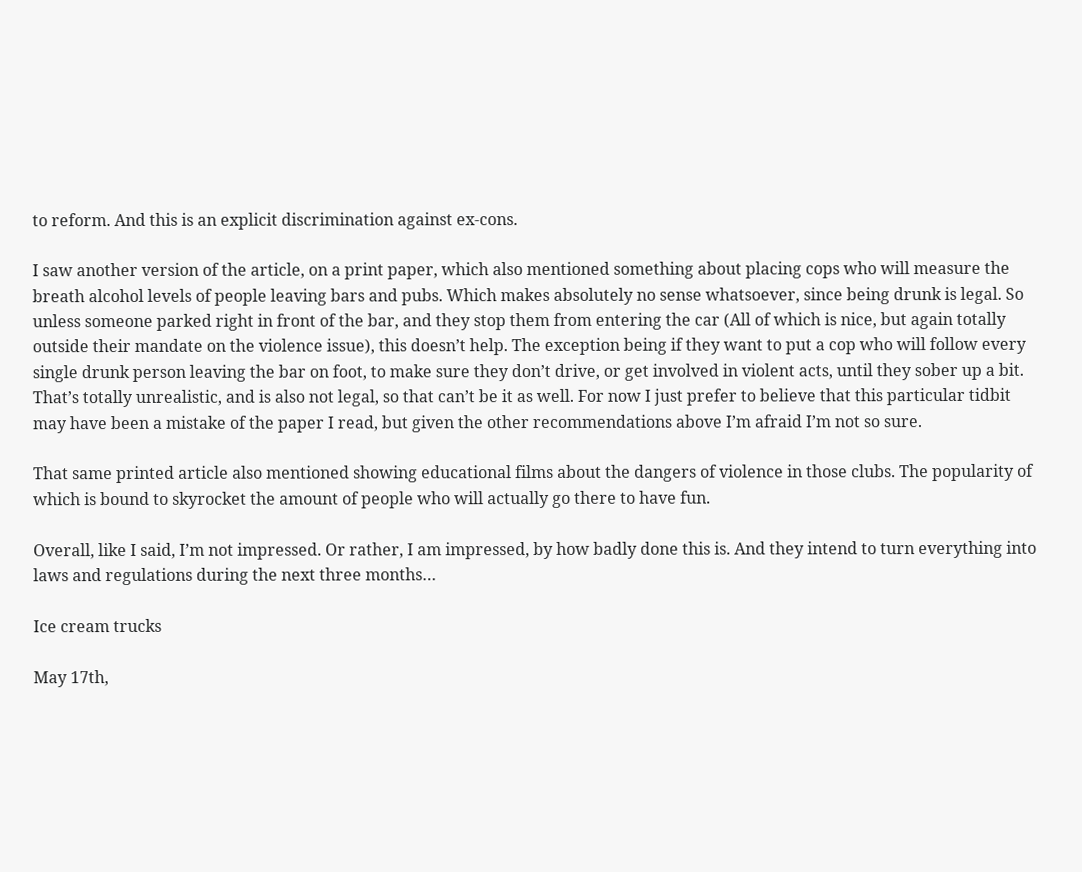to reform. And this is an explicit discrimination against ex-cons.

I saw another version of the article, on a print paper, which also mentioned something about placing cops who will measure the breath alcohol levels of people leaving bars and pubs. Which makes absolutely no sense whatsoever, since being drunk is legal. So unless someone parked right in front of the bar, and they stop them from entering the car (All of which is nice, but again totally outside their mandate on the violence issue), this doesn’t help. The exception being if they want to put a cop who will follow every single drunk person leaving the bar on foot, to make sure they don’t drive, or get involved in violent acts, until they sober up a bit. That’s totally unrealistic, and is also not legal, so that can’t be it as well. For now I just prefer to believe that this particular tidbit may have been a mistake of the paper I read, but given the other recommendations above I’m afraid I’m not so sure.

That same printed article also mentioned showing educational films about the dangers of violence in those clubs. The popularity of which is bound to skyrocket the amount of people who will actually go there to have fun.

Overall, like I said, I’m not impressed. Or rather, I am impressed, by how badly done this is. And they intend to turn everything into laws and regulations during the next three months…

Ice cream trucks

May 17th,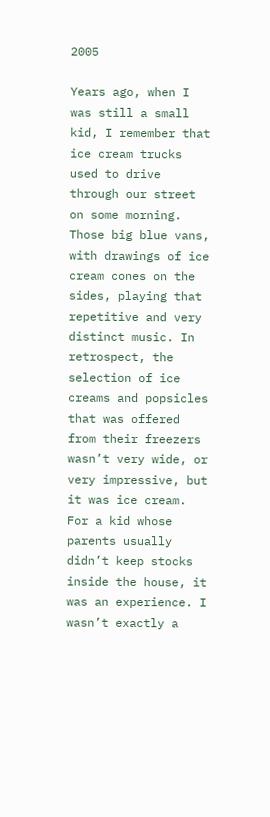2005

Years ago, when I was still a small kid, I remember that ice cream trucks used to drive through our street on some morning. Those big blue vans, with drawings of ice cream cones on the sides, playing that repetitive and very distinct music. In retrospect, the selection of ice creams and popsicles that was offered from their freezers wasn’t very wide, or very impressive, but it was ice cream. For a kid whose parents usually didn’t keep stocks inside the house, it was an experience. I wasn’t exactly a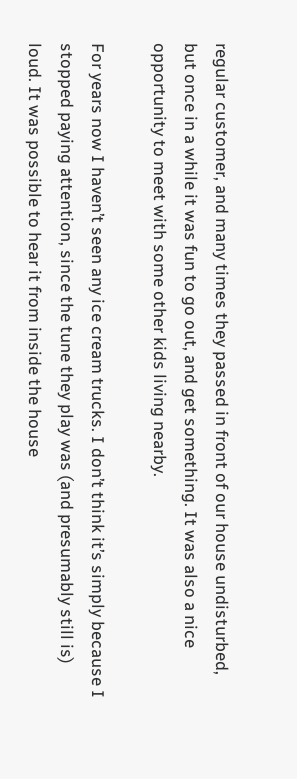regular customer, and many times they passed in front of our house undisturbed, but once in a while it was fun to go out, and get something. It was also a nice opportunity to meet with some other kids living nearby.

For years now I haven’t seen any ice cream trucks. I don’t think it’s simply because I stopped paying attention, since the tune they play was (and presumably still is) loud. It was possible to hear it from inside the house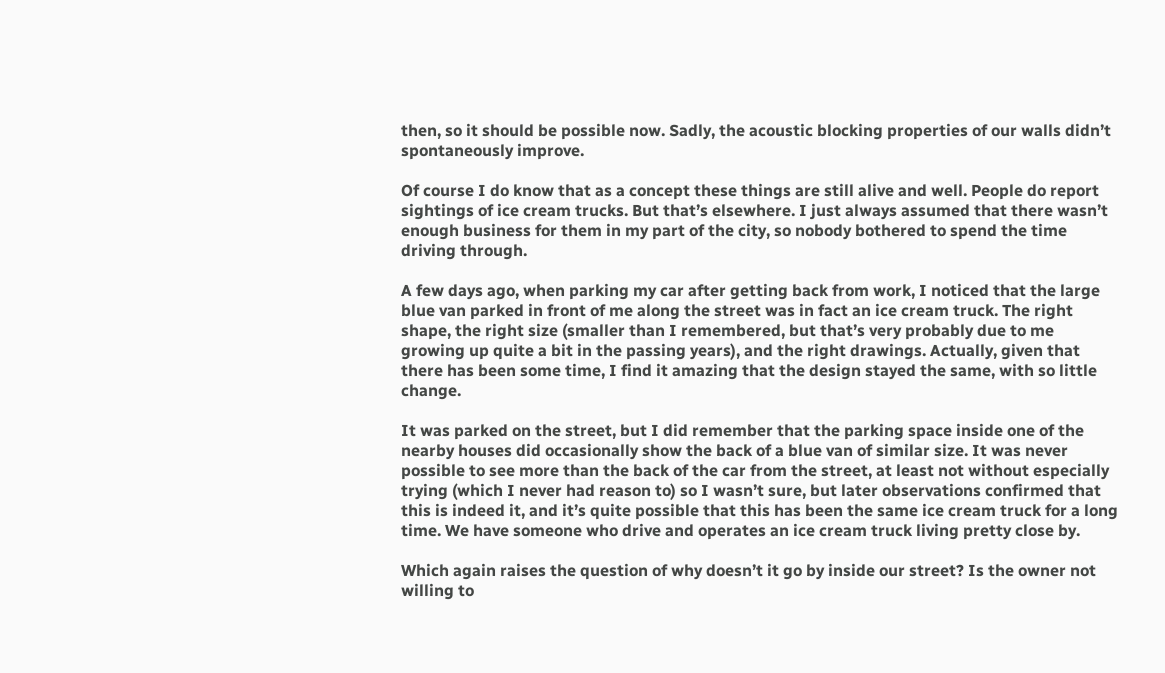then, so it should be possible now. Sadly, the acoustic blocking properties of our walls didn’t spontaneously improve.

Of course I do know that as a concept these things are still alive and well. People do report sightings of ice cream trucks. But that’s elsewhere. I just always assumed that there wasn’t enough business for them in my part of the city, so nobody bothered to spend the time driving through.

A few days ago, when parking my car after getting back from work, I noticed that the large blue van parked in front of me along the street was in fact an ice cream truck. The right shape, the right size (smaller than I remembered, but that’s very probably due to me growing up quite a bit in the passing years), and the right drawings. Actually, given that there has been some time, I find it amazing that the design stayed the same, with so little change.

It was parked on the street, but I did remember that the parking space inside one of the nearby houses did occasionally show the back of a blue van of similar size. It was never possible to see more than the back of the car from the street, at least not without especially trying (which I never had reason to) so I wasn’t sure, but later observations confirmed that this is indeed it, and it’s quite possible that this has been the same ice cream truck for a long time. We have someone who drive and operates an ice cream truck living pretty close by.

Which again raises the question of why doesn’t it go by inside our street? Is the owner not willing to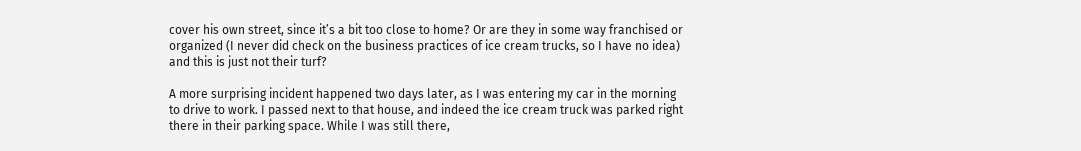cover his own street, since it’s a bit too close to home? Or are they in some way franchised or organized (I never did check on the business practices of ice cream trucks, so I have no idea) and this is just not their turf?

A more surprising incident happened two days later, as I was entering my car in the morning to drive to work. I passed next to that house, and indeed the ice cream truck was parked right there in their parking space. While I was still there,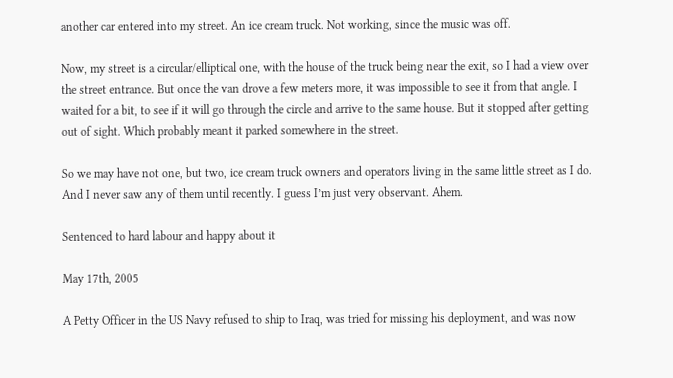another car entered into my street. An ice cream truck. Not working, since the music was off.

Now, my street is a circular/elliptical one, with the house of the truck being near the exit, so I had a view over the street entrance. But once the van drove a few meters more, it was impossible to see it from that angle. I waited for a bit, to see if it will go through the circle and arrive to the same house. But it stopped after getting out of sight. Which probably meant it parked somewhere in the street.

So we may have not one, but two, ice cream truck owners and operators living in the same little street as I do. And I never saw any of them until recently. I guess I’m just very observant. Ahem.

Sentenced to hard labour and happy about it

May 17th, 2005

A Petty Officer in the US Navy refused to ship to Iraq, was tried for missing his deployment, and was now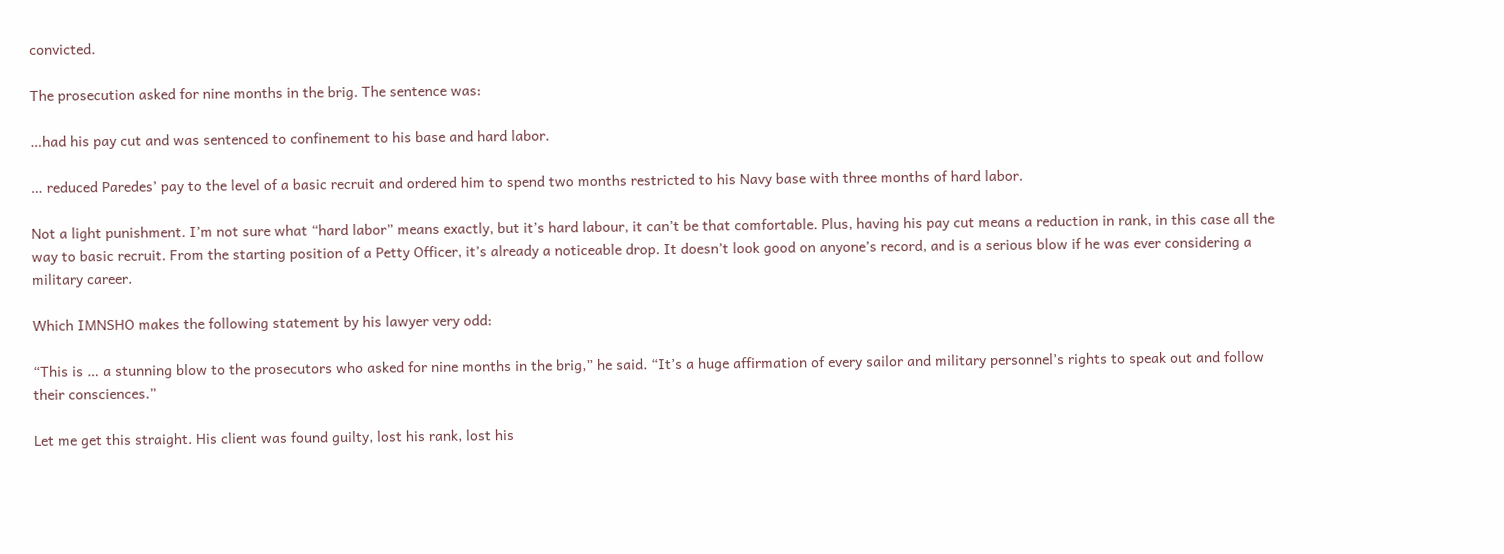convicted.

The prosecution asked for nine months in the brig. The sentence was:

…had his pay cut and was sentenced to confinement to his base and hard labor.

… reduced Paredes’ pay to the level of a basic recruit and ordered him to spend two months restricted to his Navy base with three months of hard labor.

Not a light punishment. I’m not sure what “hard labor” means exactly, but it’s hard labour, it can’t be that comfortable. Plus, having his pay cut means a reduction in rank, in this case all the way to basic recruit. From the starting position of a Petty Officer, it’s already a noticeable drop. It doesn’t look good on anyone’s record, and is a serious blow if he was ever considering a military career.

Which IMNSHO makes the following statement by his lawyer very odd:

“This is … a stunning blow to the prosecutors who asked for nine months in the brig,” he said. “It’s a huge affirmation of every sailor and military personnel’s rights to speak out and follow their consciences.”

Let me get this straight. His client was found guilty, lost his rank, lost his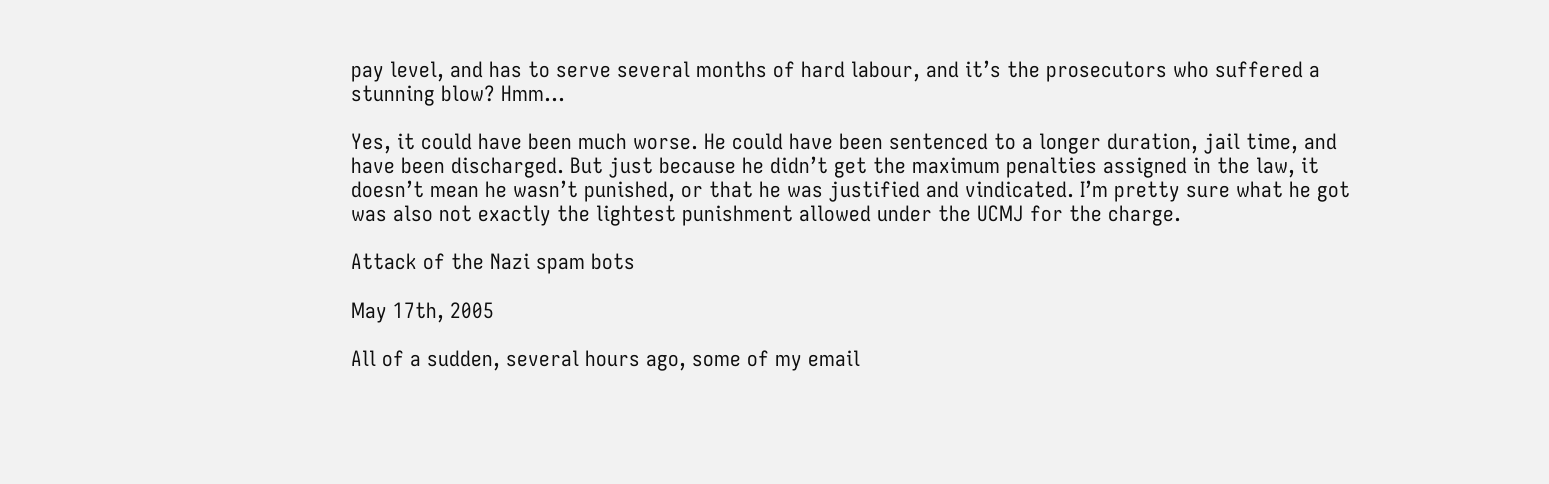pay level, and has to serve several months of hard labour, and it’s the prosecutors who suffered a stunning blow? Hmm…

Yes, it could have been much worse. He could have been sentenced to a longer duration, jail time, and have been discharged. But just because he didn’t get the maximum penalties assigned in the law, it doesn’t mean he wasn’t punished, or that he was justified and vindicated. I’m pretty sure what he got was also not exactly the lightest punishment allowed under the UCMJ for the charge.

Attack of the Nazi spam bots

May 17th, 2005

All of a sudden, several hours ago, some of my email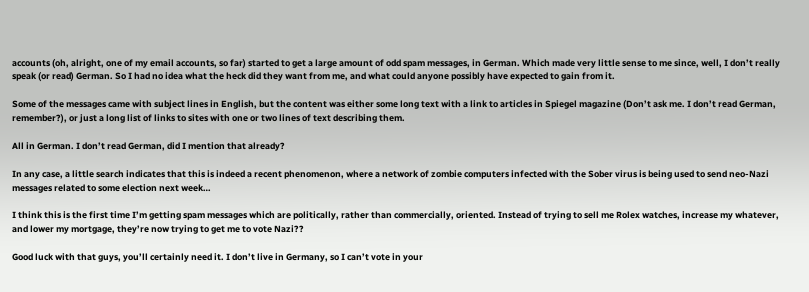accounts (oh, alright, one of my email accounts, so far) started to get a large amount of odd spam messages, in German. Which made very little sense to me since, well, I don’t really speak (or read) German. So I had no idea what the heck did they want from me, and what could anyone possibly have expected to gain from it.

Some of the messages came with subject lines in English, but the content was either some long text with a link to articles in Spiegel magazine (Don’t ask me. I don’t read German, remember?), or just a long list of links to sites with one or two lines of text describing them.

All in German. I don’t read German, did I mention that already?

In any case, a little search indicates that this is indeed a recent phenomenon, where a network of zombie computers infected with the Sober virus is being used to send neo-Nazi messages related to some election next week…

I think this is the first time I’m getting spam messages which are politically, rather than commercially, oriented. Instead of trying to sell me Rolex watches, increase my whatever, and lower my mortgage, they’re now trying to get me to vote Nazi??

Good luck with that guys, you’ll certainly need it. I don’t live in Germany, so I can’t vote in your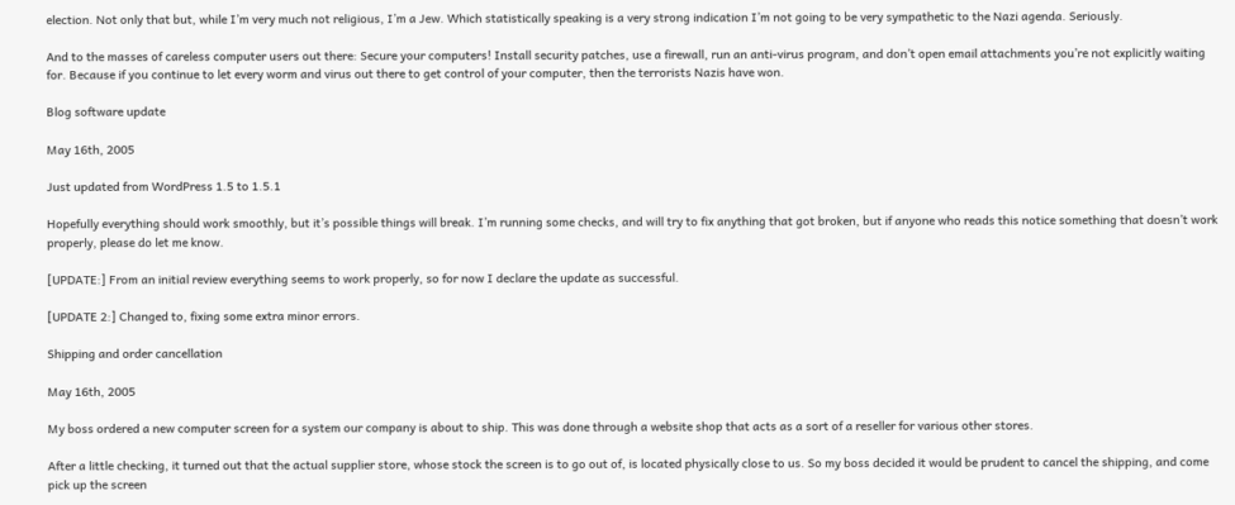election. Not only that but, while I’m very much not religious, I’m a Jew. Which statistically speaking is a very strong indication I’m not going to be very sympathetic to the Nazi agenda. Seriously.

And to the masses of careless computer users out there: Secure your computers! Install security patches, use a firewall, run an anti-virus program, and don’t open email attachments you’re not explicitly waiting for. Because if you continue to let every worm and virus out there to get control of your computer, then the terrorists Nazis have won.

Blog software update

May 16th, 2005

Just updated from WordPress 1.5 to 1.5.1

Hopefully everything should work smoothly, but it’s possible things will break. I’m running some checks, and will try to fix anything that got broken, but if anyone who reads this notice something that doesn’t work properly, please do let me know.

[UPDATE:] From an initial review everything seems to work properly, so for now I declare the update as successful.

[UPDATE 2:] Changed to, fixing some extra minor errors.

Shipping and order cancellation

May 16th, 2005

My boss ordered a new computer screen for a system our company is about to ship. This was done through a website shop that acts as a sort of a reseller for various other stores.

After a little checking, it turned out that the actual supplier store, whose stock the screen is to go out of, is located physically close to us. So my boss decided it would be prudent to cancel the shipping, and come pick up the screen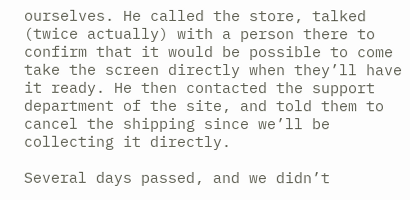ourselves. He called the store, talked (twice actually) with a person there to confirm that it would be possible to come take the screen directly when they’ll have it ready. He then contacted the support department of the site, and told them to cancel the shipping since we’ll be collecting it directly.

Several days passed, and we didn’t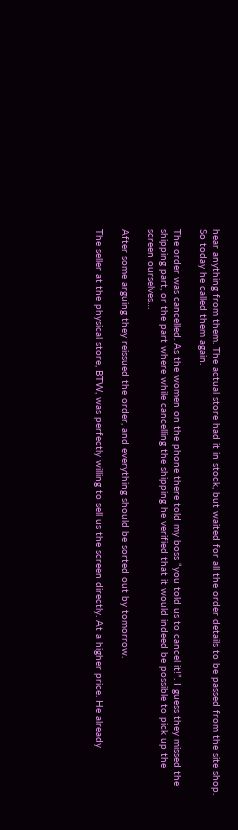hear anything from them. The actual store had it in stock, but waited for all the order details to be passed from the site shop. So today he called them again.

The order was cancelled. As the women on the phone there told my boss “you told us to cancel it!”. I guess they missed the shipping part, or the part where while cancelling the shipping he verified that it would indeed be possible to pick up the screen ourselves…

After some arguing they reissued the order, and everything should be sorted out by tomorrow.

The seller at the physical store, BTW, was perfectly willing to sell us the screen directly. At a higher price. He already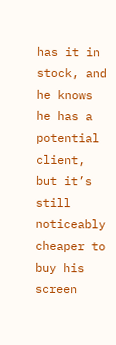has it in stock, and he knows he has a potential client, but it’s still noticeably cheaper to buy his screen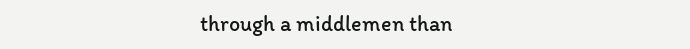through a middlemen than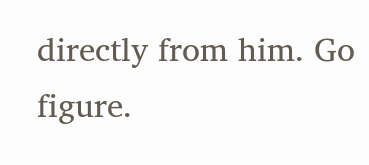directly from him. Go figure.